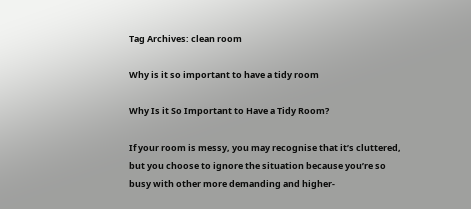Tag Archives: clean room

Why is it so important to have a tidy room

Why Is it So Important to Have a Tidy Room?

If your room is messy, you may recognise that it’s cluttered, but you choose to ignore the situation because you’re so busy with other more demanding and higher-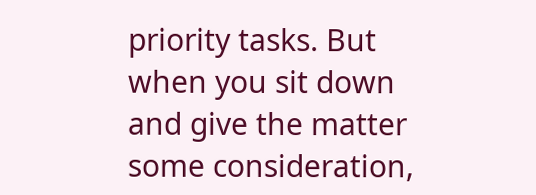priority tasks. But when you sit down and give the matter some consideration,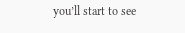you’ll start to see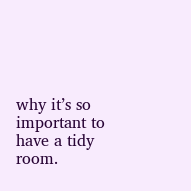why it’s so important to have a tidy room.